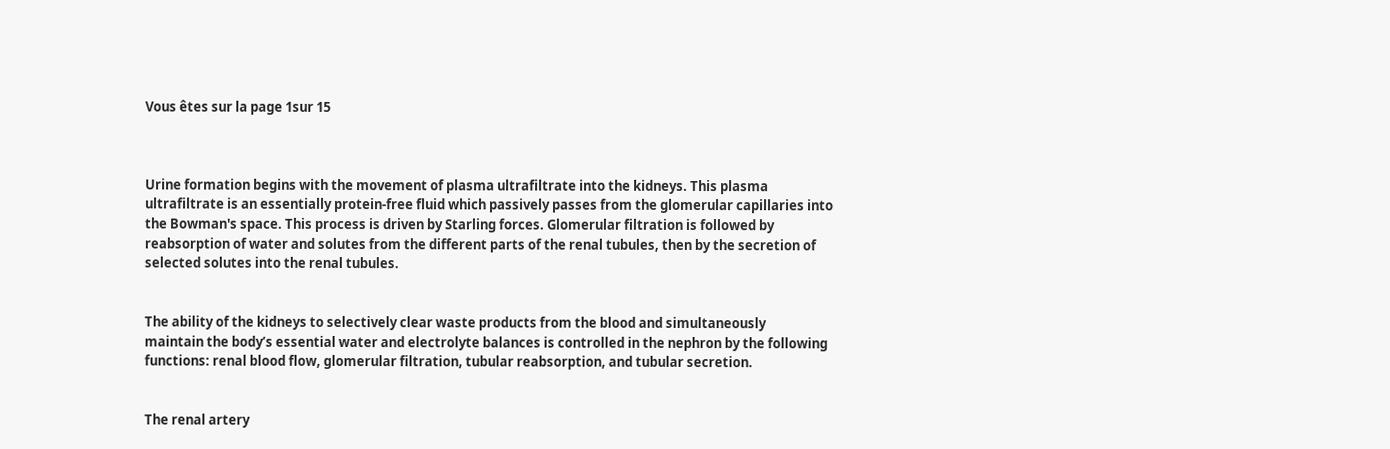Vous êtes sur la page 1sur 15



Urine formation begins with the movement of plasma ultrafiltrate into the kidneys. This plasma
ultrafiltrate is an essentially protein-free fluid which passively passes from the glomerular capillaries into
the Bowman's space. This process is driven by Starling forces. Glomerular filtration is followed by
reabsorption of water and solutes from the different parts of the renal tubules, then by the secretion of
selected solutes into the renal tubules.


The ability of the kidneys to selectively clear waste products from the blood and simultaneously
maintain the body’s essential water and electrolyte balances is controlled in the nephron by the following
functions: renal blood flow, glomerular filtration, tubular reabsorption, and tubular secretion.


The renal artery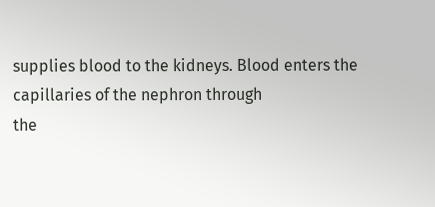supplies blood to the kidneys. Blood enters the capillaries of the nephron through
the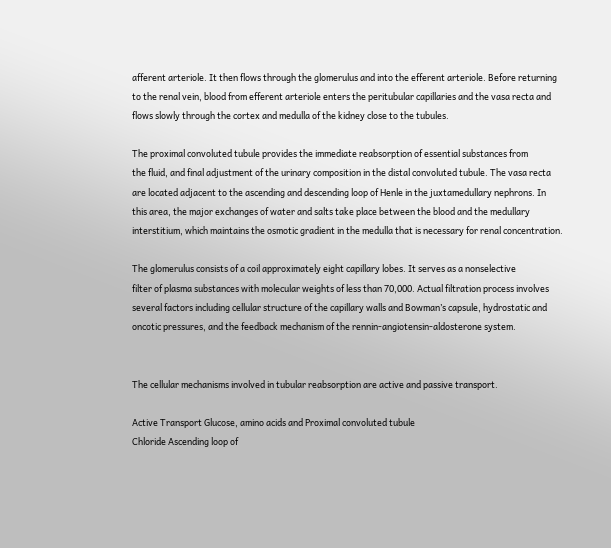afferent arteriole. It then flows through the glomerulus and into the efferent arteriole. Before returning
to the renal vein, blood from efferent arteriole enters the peritubular capillaries and the vasa recta and
flows slowly through the cortex and medulla of the kidney close to the tubules.

The proximal convoluted tubule provides the immediate reabsorption of essential substances from
the fluid, and final adjustment of the urinary composition in the distal convoluted tubule. The vasa recta
are located adjacent to the ascending and descending loop of Henle in the juxtamedullary nephrons. In
this area, the major exchanges of water and salts take place between the blood and the medullary
interstitium, which maintains the osmotic gradient in the medulla that is necessary for renal concentration.

The glomerulus consists of a coil approximately eight capillary lobes. It serves as a nonselective
filter of plasma substances with molecular weights of less than 70,000. Actual filtration process involves
several factors including cellular structure of the capillary walls and Bowman’s capsule, hydrostatic and
oncotic pressures, and the feedback mechanism of the rennin-angiotensin-aldosterone system.


The cellular mechanisms involved in tubular reabsorption are active and passive transport.

Active Transport Glucose, amino acids and Proximal convoluted tubule
Chloride Ascending loop of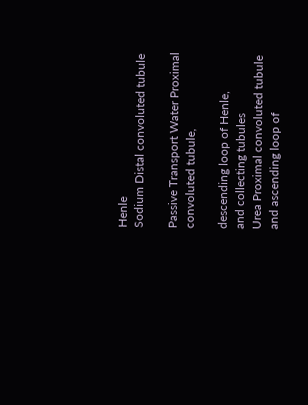Henle
Sodium Distal convoluted tubule

Passive Transport Water Proximal convoluted tubule,

descending loop of Henle,
and collecting tubules
Urea Proximal convoluted tubule
and ascending loop of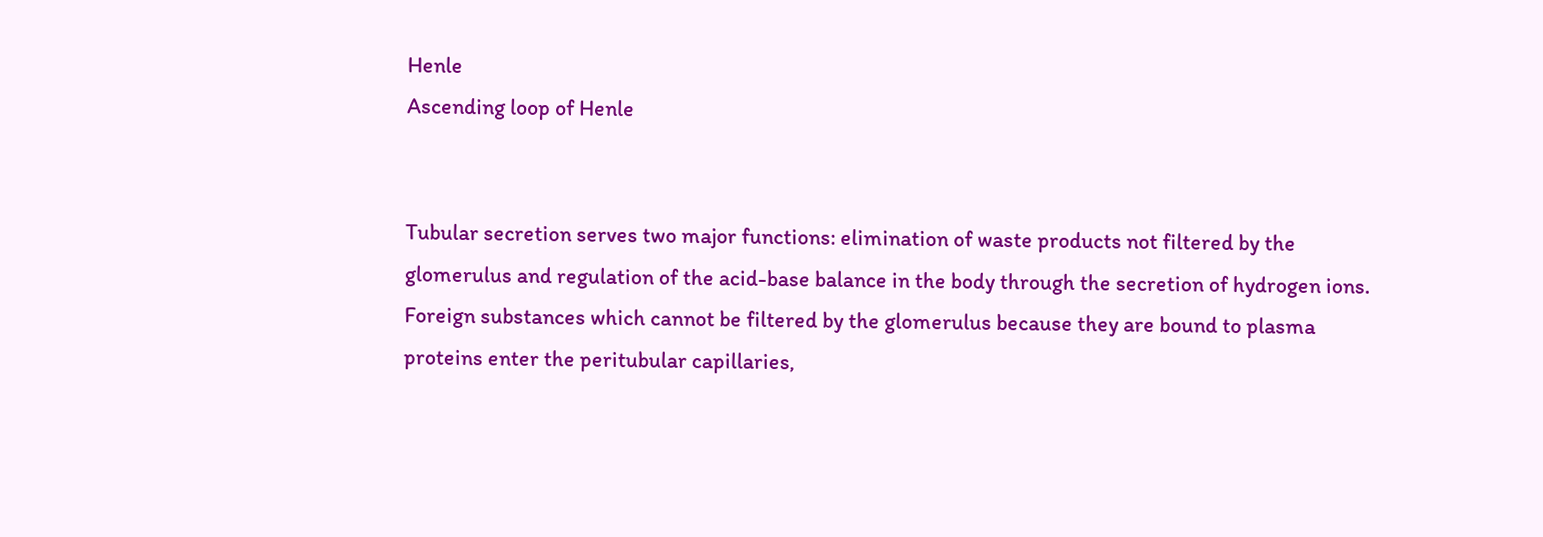Henle
Ascending loop of Henle


Tubular secretion serves two major functions: elimination of waste products not filtered by the
glomerulus and regulation of the acid-base balance in the body through the secretion of hydrogen ions.
Foreign substances which cannot be filtered by the glomerulus because they are bound to plasma
proteins enter the peritubular capillaries,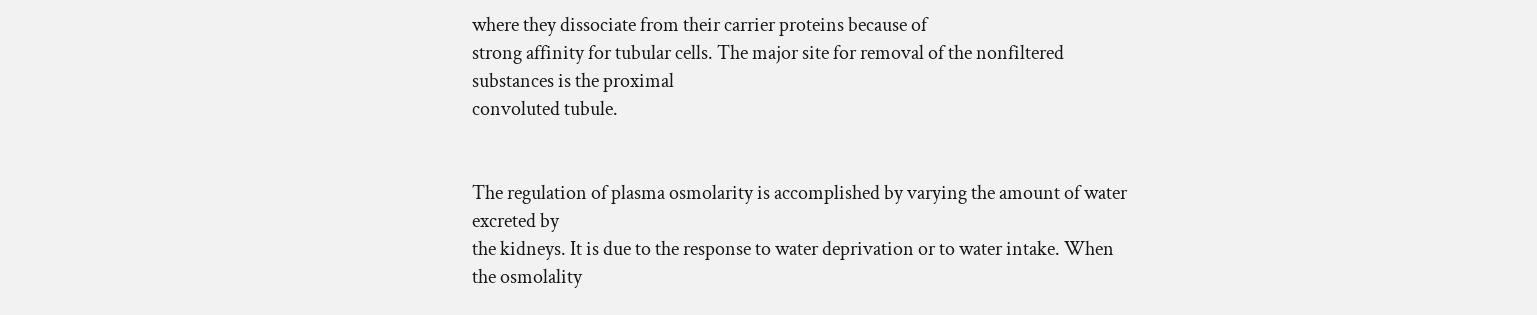where they dissociate from their carrier proteins because of
strong affinity for tubular cells. The major site for removal of the nonfiltered substances is the proximal
convoluted tubule.


The regulation of plasma osmolarity is accomplished by varying the amount of water excreted by
the kidneys. It is due to the response to water deprivation or to water intake. When the osmolality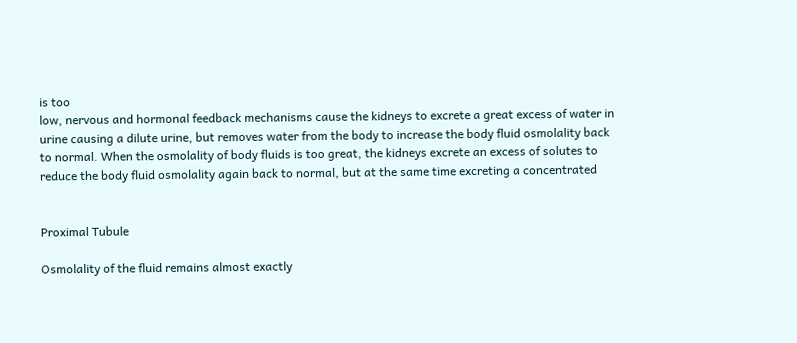is too
low, nervous and hormonal feedback mechanisms cause the kidneys to excrete a great excess of water in
urine causing a dilute urine, but removes water from the body to increase the body fluid osmolality back
to normal. When the osmolality of body fluids is too great, the kidneys excrete an excess of solutes to
reduce the body fluid osmolality again back to normal, but at the same time excreting a concentrated


Proximal Tubule

Osmolality of the fluid remains almost exactly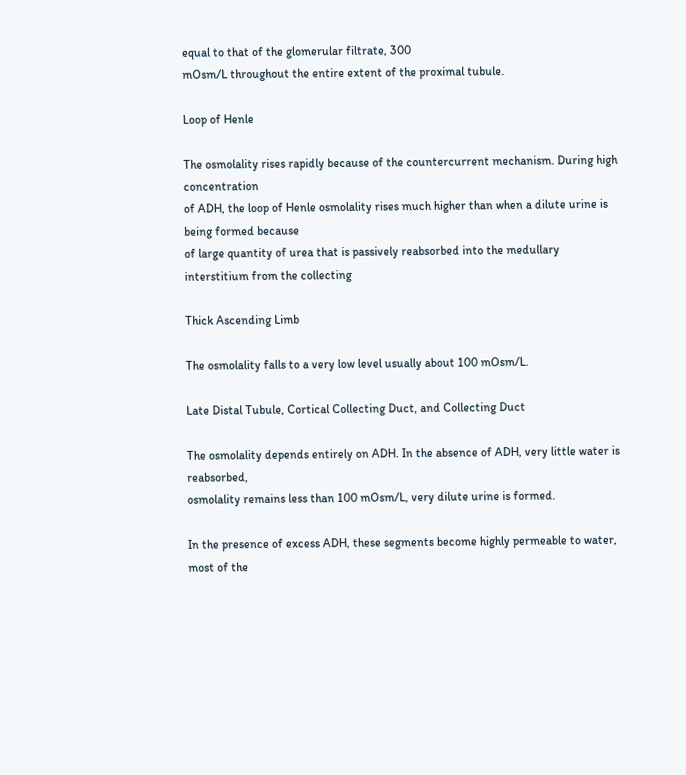equal to that of the glomerular filtrate, 300
mOsm/L throughout the entire extent of the proximal tubule.

Loop of Henle

The osmolality rises rapidly because of the countercurrent mechanism. During high concentration
of ADH, the loop of Henle osmolality rises much higher than when a dilute urine is being formed because
of large quantity of urea that is passively reabsorbed into the medullary interstitium from the collecting

Thick Ascending Limb

The osmolality falls to a very low level usually about 100 mOsm/L.

Late Distal Tubule, Cortical Collecting Duct, and Collecting Duct

The osmolality depends entirely on ADH. In the absence of ADH, very little water is reabsorbed,
osmolality remains less than 100 mOsm/L, very dilute urine is formed.

In the presence of excess ADH, these segments become highly permeable to water, most of the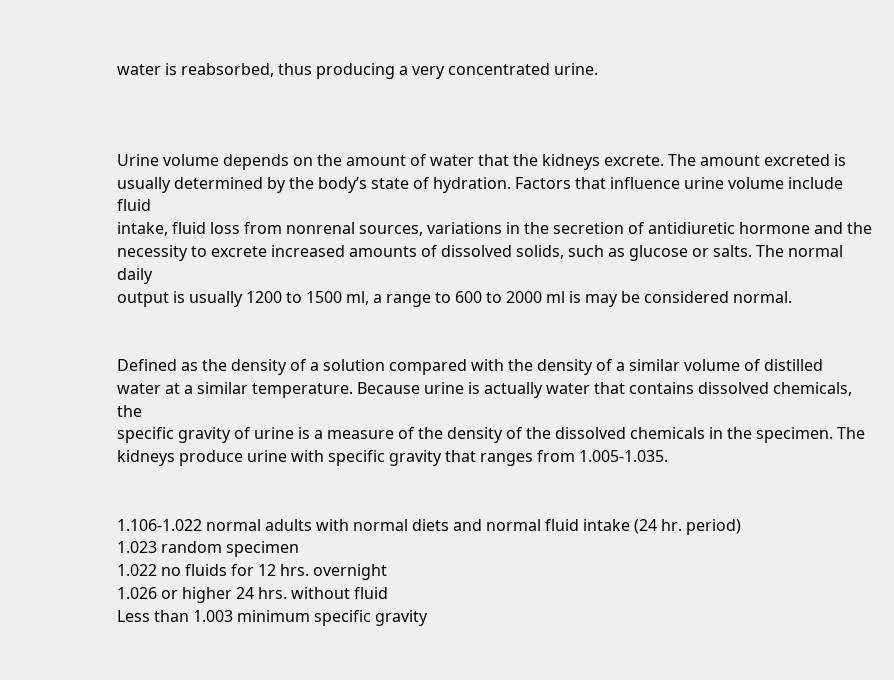water is reabsorbed, thus producing a very concentrated urine.



Urine volume depends on the amount of water that the kidneys excrete. The amount excreted is
usually determined by the body’s state of hydration. Factors that influence urine volume include fluid
intake, fluid loss from nonrenal sources, variations in the secretion of antidiuretic hormone and the
necessity to excrete increased amounts of dissolved solids, such as glucose or salts. The normal daily
output is usually 1200 to 1500 ml, a range to 600 to 2000 ml is may be considered normal.


Defined as the density of a solution compared with the density of a similar volume of distilled
water at a similar temperature. Because urine is actually water that contains dissolved chemicals, the
specific gravity of urine is a measure of the density of the dissolved chemicals in the specimen. The
kidneys produce urine with specific gravity that ranges from 1.005-1.035.


1.106-1.022 normal adults with normal diets and normal fluid intake (24 hr. period)
1.023 random specimen
1.022 no fluids for 12 hrs. overnight
1.026 or higher 24 hrs. without fluid
Less than 1.003 minimum specific gravity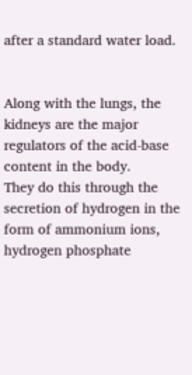after a standard water load.


Along with the lungs, the kidneys are the major regulators of the acid-base content in the body.
They do this through the secretion of hydrogen in the form of ammonium ions, hydrogen phosphate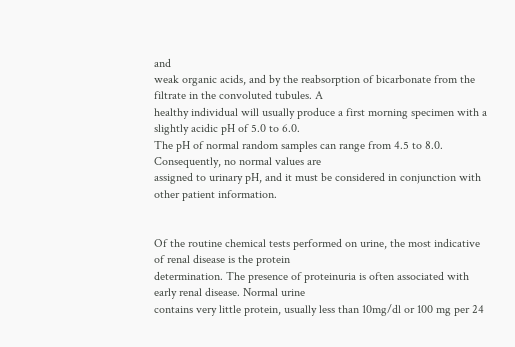and
weak organic acids, and by the reabsorption of bicarbonate from the filtrate in the convoluted tubules. A
healthy individual will usually produce a first morning specimen with a slightly acidic pH of 5.0 to 6.0.
The pH of normal random samples can range from 4.5 to 8.0. Consequently, no normal values are
assigned to urinary pH, and it must be considered in conjunction with other patient information.


Of the routine chemical tests performed on urine, the most indicative of renal disease is the protein
determination. The presence of proteinuria is often associated with early renal disease. Normal urine
contains very little protein, usually less than 10mg/dl or 100 mg per 24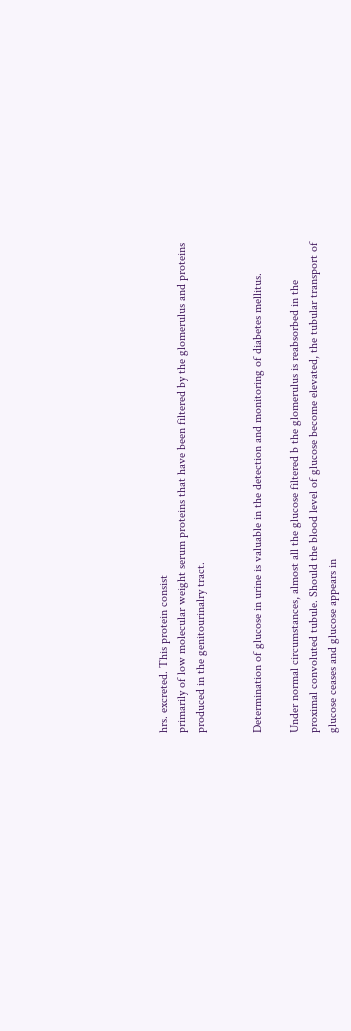hrs. excreted. This protein consist
primarily of low molecular weight serum proteins that have been filtered by the glomerulus and proteins
produced in the genitourinalry tract.


Determination of glucose in urine is valuable in the detection and monitoring of diabetes mellitus.

Under normal circumstances, almost all the glucose filtered b the glomerulus is reabsorbed in the
proximal convoluted tubule. Should the blood level of glucose become elevated, the tubular transport of
glucose ceases and glucose appears in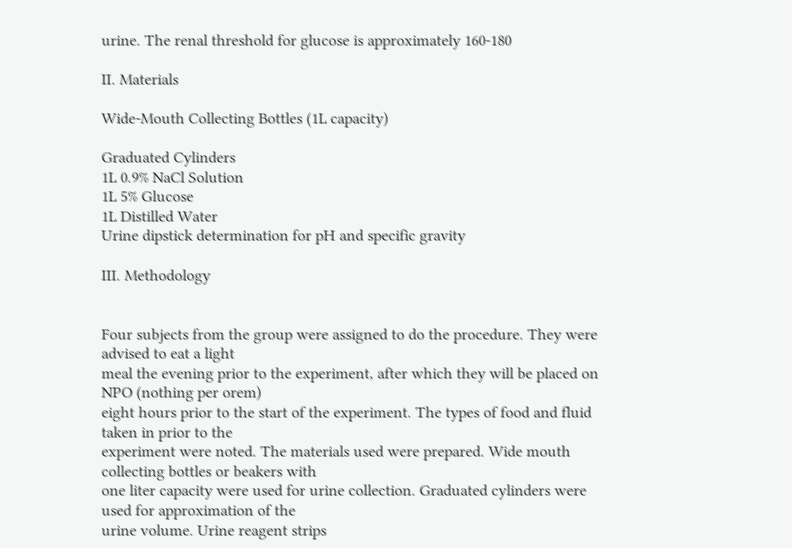urine. The renal threshold for glucose is approximately 160-180

II. Materials

Wide-Mouth Collecting Bottles (1L capacity)

Graduated Cylinders
1L 0.9% NaCl Solution
1L 5% Glucose
1L Distilled Water
Urine dipstick determination for pH and specific gravity

III. Methodology


Four subjects from the group were assigned to do the procedure. They were advised to eat a light
meal the evening prior to the experiment, after which they will be placed on NPO (nothing per orem)
eight hours prior to the start of the experiment. The types of food and fluid taken in prior to the
experiment were noted. The materials used were prepared. Wide mouth collecting bottles or beakers with
one liter capacity were used for urine collection. Graduated cylinders were used for approximation of the
urine volume. Urine reagent strips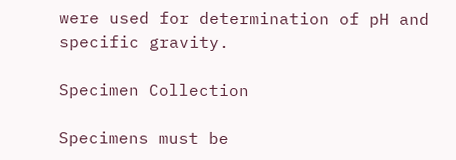were used for determination of pH and specific gravity.

Specimen Collection

Specimens must be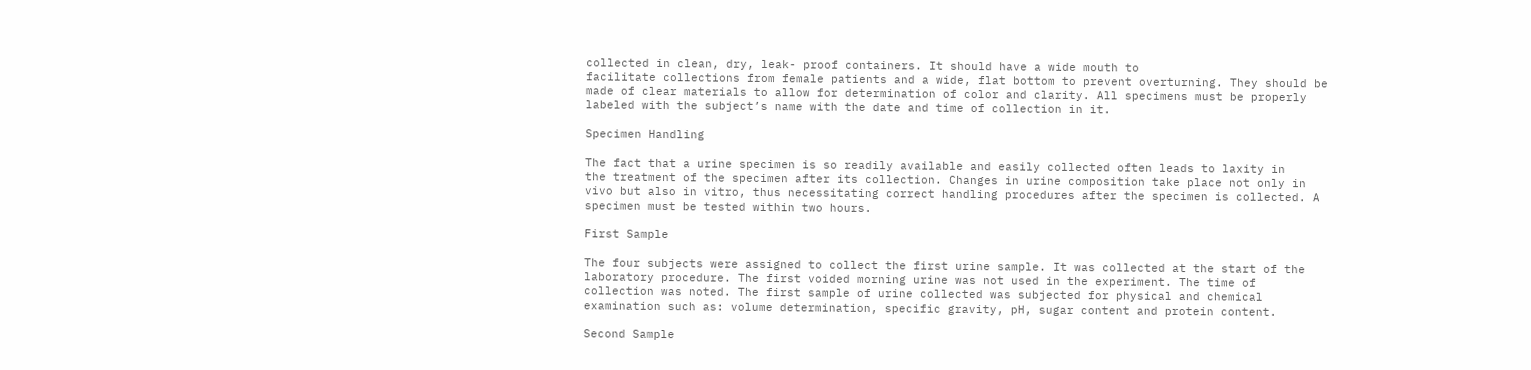collected in clean, dry, leak- proof containers. It should have a wide mouth to
facilitate collections from female patients and a wide, flat bottom to prevent overturning. They should be
made of clear materials to allow for determination of color and clarity. All specimens must be properly
labeled with the subject’s name with the date and time of collection in it.

Specimen Handling

The fact that a urine specimen is so readily available and easily collected often leads to laxity in
the treatment of the specimen after its collection. Changes in urine composition take place not only in
vivo but also in vitro, thus necessitating correct handling procedures after the specimen is collected. A
specimen must be tested within two hours.

First Sample

The four subjects were assigned to collect the first urine sample. It was collected at the start of the
laboratory procedure. The first voided morning urine was not used in the experiment. The time of
collection was noted. The first sample of urine collected was subjected for physical and chemical
examination such as: volume determination, specific gravity, pH, sugar content and protein content.

Second Sample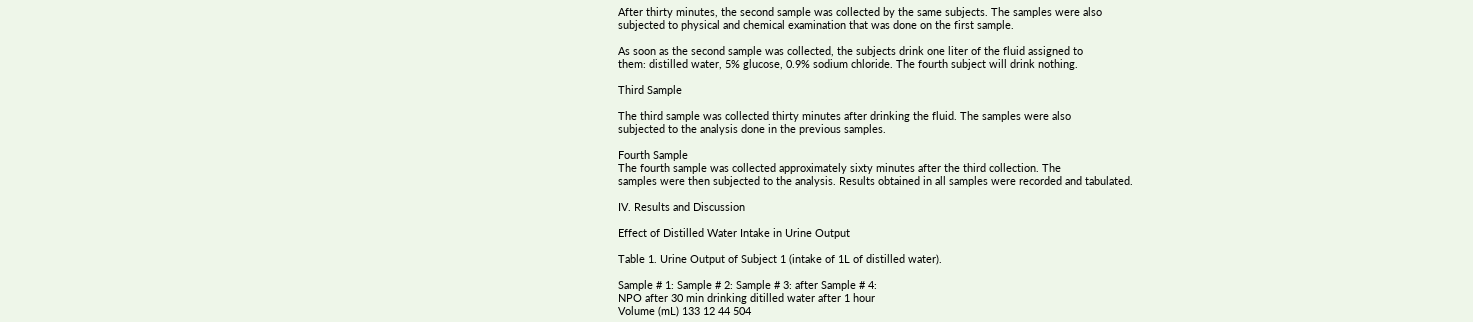After thirty minutes, the second sample was collected by the same subjects. The samples were also
subjected to physical and chemical examination that was done on the first sample.

As soon as the second sample was collected, the subjects drink one liter of the fluid assigned to
them: distilled water, 5% glucose, 0.9% sodium chloride. The fourth subject will drink nothing.

Third Sample

The third sample was collected thirty minutes after drinking the fluid. The samples were also
subjected to the analysis done in the previous samples.

Fourth Sample
The fourth sample was collected approximately sixty minutes after the third collection. The
samples were then subjected to the analysis. Results obtained in all samples were recorded and tabulated.

IV. Results and Discussion

Effect of Distilled Water Intake in Urine Output

Table 1. Urine Output of Subject 1 (intake of 1L of distilled water).

Sample # 1: Sample # 2: Sample # 3: after Sample # 4:
NPO after 30 min drinking ditilled water after 1 hour
Volume (mL) 133 12 44 504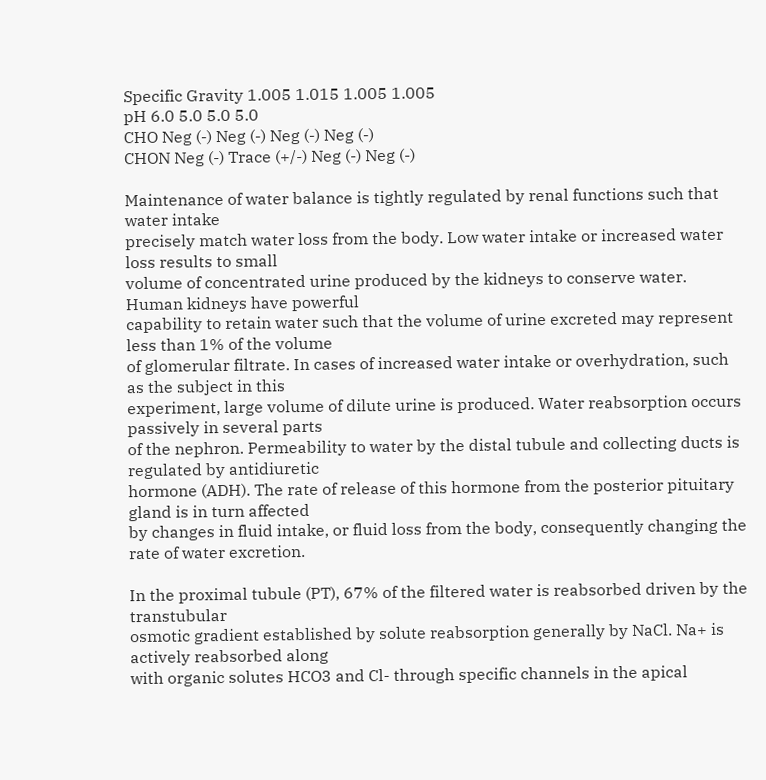Specific Gravity 1.005 1.015 1.005 1.005
pH 6.0 5.0 5.0 5.0
CHO Neg (-) Neg (-) Neg (-) Neg (-)
CHON Neg (-) Trace (+/-) Neg (-) Neg (-)

Maintenance of water balance is tightly regulated by renal functions such that water intake
precisely match water loss from the body. Low water intake or increased water loss results to small
volume of concentrated urine produced by the kidneys to conserve water. Human kidneys have powerful
capability to retain water such that the volume of urine excreted may represent less than 1% of the volume
of glomerular filtrate. In cases of increased water intake or overhydration, such as the subject in this
experiment, large volume of dilute urine is produced. Water reabsorption occurs passively in several parts
of the nephron. Permeability to water by the distal tubule and collecting ducts is regulated by antidiuretic
hormone (ADH). The rate of release of this hormone from the posterior pituitary gland is in turn affected
by changes in fluid intake, or fluid loss from the body, consequently changing the rate of water excretion.

In the proximal tubule (PT), 67% of the filtered water is reabsorbed driven by the transtubular
osmotic gradient established by solute reabsorption generally by NaCl. Na+ is actively reabsorbed along
with organic solutes HCO3 and Cl- through specific channels in the apical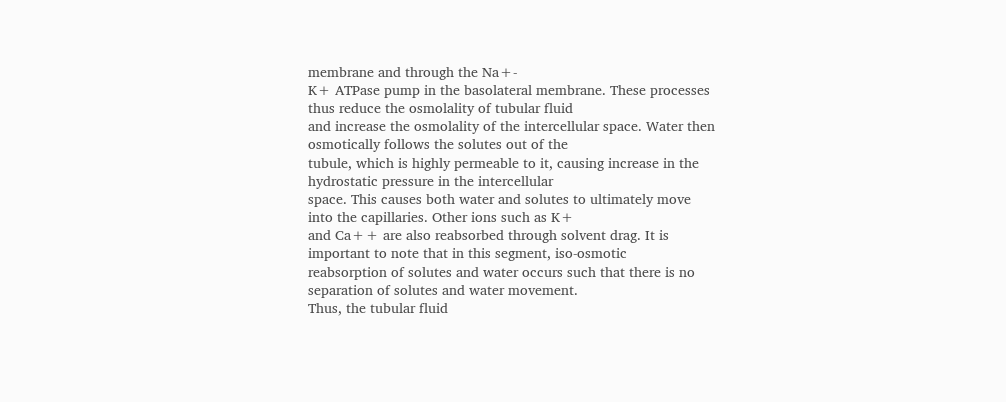membrane and through the Na+-
K+ ATPase pump in the basolateral membrane. These processes thus reduce the osmolality of tubular fluid
and increase the osmolality of the intercellular space. Water then osmotically follows the solutes out of the
tubule, which is highly permeable to it, causing increase in the hydrostatic pressure in the intercellular
space. This causes both water and solutes to ultimately move into the capillaries. Other ions such as K+
and Ca++ are also reabsorbed through solvent drag. It is important to note that in this segment, iso-osmotic
reabsorption of solutes and water occurs such that there is no separation of solutes and water movement.
Thus, the tubular fluid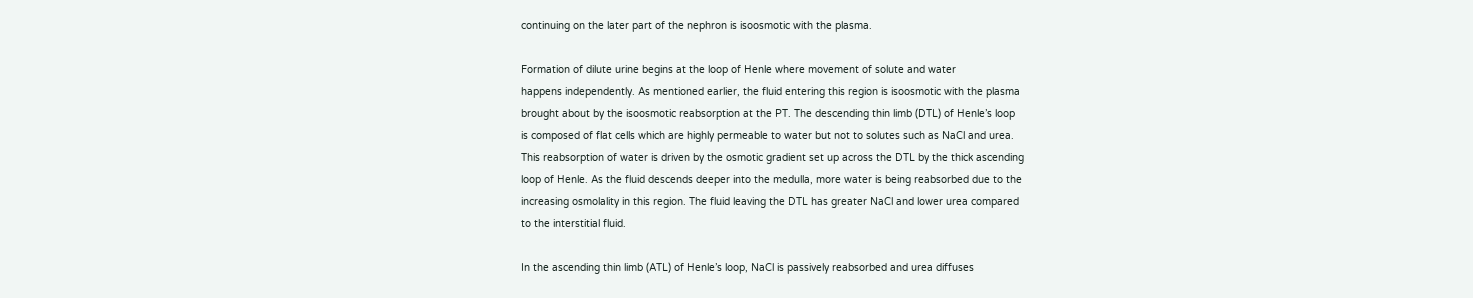continuing on the later part of the nephron is isoosmotic with the plasma.

Formation of dilute urine begins at the loop of Henle where movement of solute and water
happens independently. As mentioned earlier, the fluid entering this region is isoosmotic with the plasma
brought about by the isoosmotic reabsorption at the PT. The descending thin limb (DTL) of Henle’s loop
is composed of flat cells which are highly permeable to water but not to solutes such as NaCl and urea.
This reabsorption of water is driven by the osmotic gradient set up across the DTL by the thick ascending
loop of Henle. As the fluid descends deeper into the medulla, more water is being reabsorbed due to the
increasing osmolality in this region. The fluid leaving the DTL has greater NaCl and lower urea compared
to the interstitial fluid.

In the ascending thin limb (ATL) of Henle’s loop, NaCl is passively reabsorbed and urea diffuses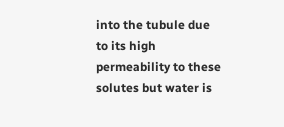into the tubule due to its high permeability to these solutes but water is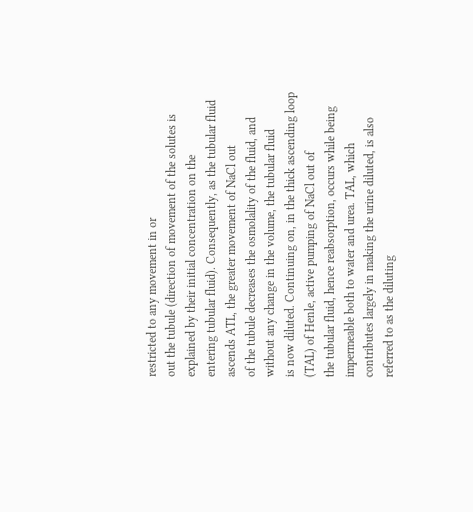restricted to any movement in or
out the tubule (direction of movement of the solutes is explained by their initial concentration on the
entering tubular fluid). Consequently, as the tubular fluid ascends ATL, the greater movement of NaCl out
of the tubule decreases the osmolality of the fluid, and without any change in the volume, the tubular fluid
is now diluted. Continuing on, in the thick ascending loop (TAL) of Henle, active pumping of NaCl out of
the tubular fluid, hence reabsorption, occurs while being impermeable both to water and urea. TAL, which
contributes largely in making the urine diluted, is also referred to as the diluting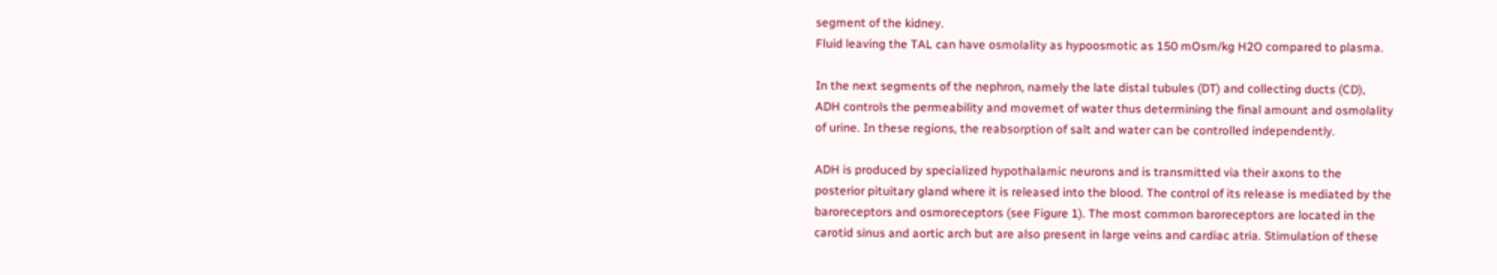segment of the kidney.
Fluid leaving the TAL can have osmolality as hypoosmotic as 150 mOsm/kg H2O compared to plasma.

In the next segments of the nephron, namely the late distal tubules (DT) and collecting ducts (CD),
ADH controls the permeability and movemet of water thus determining the final amount and osmolality
of urine. In these regions, the reabsorption of salt and water can be controlled independently.

ADH is produced by specialized hypothalamic neurons and is transmitted via their axons to the
posterior pituitary gland where it is released into the blood. The control of its release is mediated by the
baroreceptors and osmoreceptors (see Figure 1). The most common baroreceptors are located in the
carotid sinus and aortic arch but are also present in large veins and cardiac atria. Stimulation of these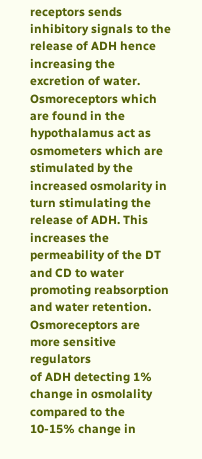receptors sends inhibitory signals to the release of ADH hence increasing the excretion of water.
Osmoreceptors which are found in the hypothalamus act as osmometers which are stimulated by the
increased osmolarity in turn stimulating the release of ADH. This increases the permeability of the DT
and CD to water promoting reabsorption and water retention. Osmoreceptors are more sensitive regulators
of ADH detecting 1% change in osmolality compared to the 10-15% change in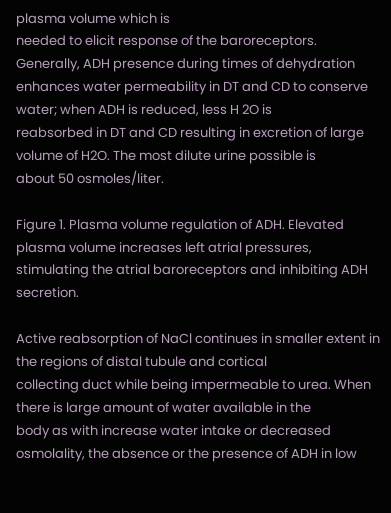plasma volume which is
needed to elicit response of the baroreceptors. Generally, ADH presence during times of dehydration
enhances water permeability in DT and CD to conserve water; when ADH is reduced, less H 2O is
reabsorbed in DT and CD resulting in excretion of large volume of H2O. The most dilute urine possible is
about 50 osmoles/liter.

Figure 1. Plasma volume regulation of ADH. Elevated plasma volume increases left atrial pressures,
stimulating the atrial baroreceptors and inhibiting ADH secretion.

Active reabsorption of NaCl continues in smaller extent in the regions of distal tubule and cortical
collecting duct while being impermeable to urea. When there is large amount of water available in the
body as with increase water intake or decreased osmolality, the absence or the presence of ADH in low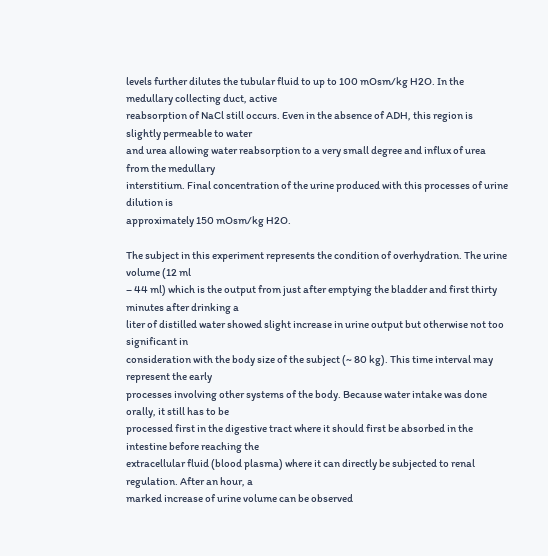levels further dilutes the tubular fluid to up to 100 mOsm/kg H2O. In the medullary collecting duct, active
reabsorption of NaCl still occurs. Even in the absence of ADH, this region is slightly permeable to water
and urea allowing water reabsorption to a very small degree and influx of urea from the medullary
interstitium. Final concentration of the urine produced with this processes of urine dilution is
approximately 150 mOsm/kg H2O.

The subject in this experiment represents the condition of overhydration. The urine volume (12 ml
– 44 ml) which is the output from just after emptying the bladder and first thirty minutes after drinking a
liter of distilled water showed slight increase in urine output but otherwise not too significant in
consideration with the body size of the subject (~ 80 kg). This time interval may represent the early
processes involving other systems of the body. Because water intake was done orally, it still has to be
processed first in the digestive tract where it should first be absorbed in the intestine before reaching the
extracellular fluid (blood plasma) where it can directly be subjected to renal regulation. After an hour, a
marked increase of urine volume can be observed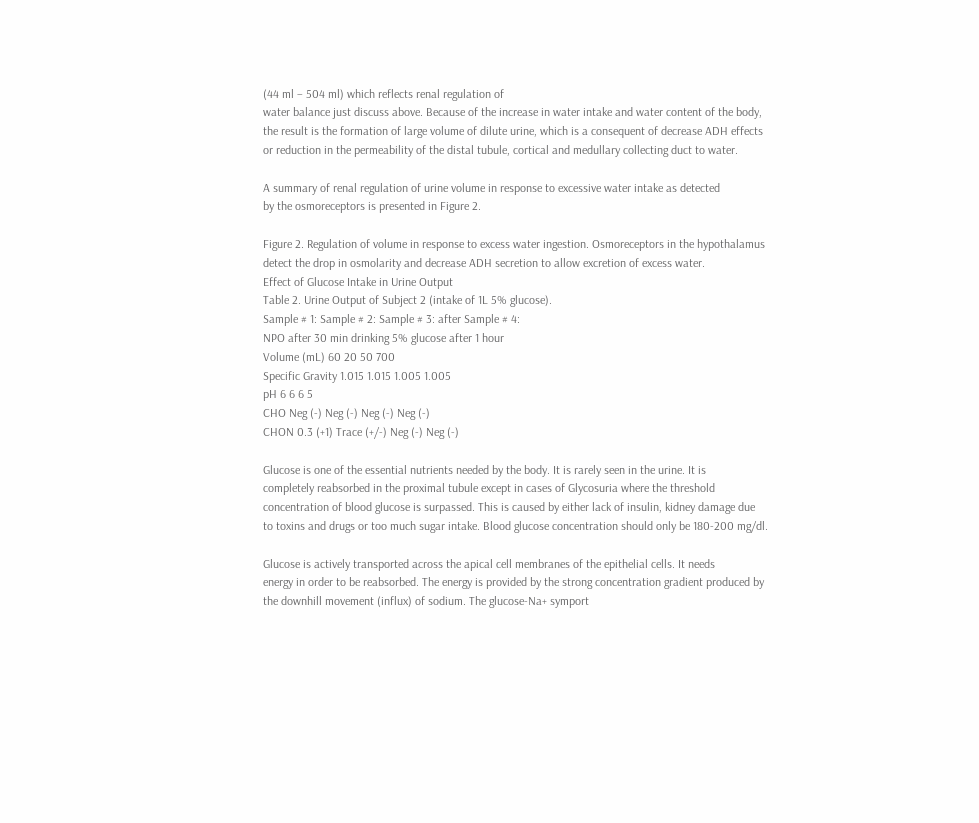(44 ml – 504 ml) which reflects renal regulation of
water balance just discuss above. Because of the increase in water intake and water content of the body,
the result is the formation of large volume of dilute urine, which is a consequent of decrease ADH effects
or reduction in the permeability of the distal tubule, cortical and medullary collecting duct to water.

A summary of renal regulation of urine volume in response to excessive water intake as detected
by the osmoreceptors is presented in Figure 2.

Figure 2. Regulation of volume in response to excess water ingestion. Osmoreceptors in the hypothalamus
detect the drop in osmolarity and decrease ADH secretion to allow excretion of excess water.
Effect of Glucose Intake in Urine Output
Table 2. Urine Output of Subject 2 (intake of 1L 5% glucose).
Sample # 1: Sample # 2: Sample # 3: after Sample # 4:
NPO after 30 min drinking 5% glucose after 1 hour
Volume (mL) 60 20 50 700
Specific Gravity 1.015 1.015 1.005 1.005
pH 6 6 6 5
CHO Neg (-) Neg (-) Neg (-) Neg (-)
CHON 0.3 (+1) Trace (+/-) Neg (-) Neg (-)

Glucose is one of the essential nutrients needed by the body. It is rarely seen in the urine. It is
completely reabsorbed in the proximal tubule except in cases of Glycosuria where the threshold
concentration of blood glucose is surpassed. This is caused by either lack of insulin, kidney damage due
to toxins and drugs or too much sugar intake. Blood glucose concentration should only be 180-200 mg/dl.

Glucose is actively transported across the apical cell membranes of the epithelial cells. It needs
energy in order to be reabsorbed. The energy is provided by the strong concentration gradient produced by
the downhill movement (influx) of sodium. The glucose-Na+ symport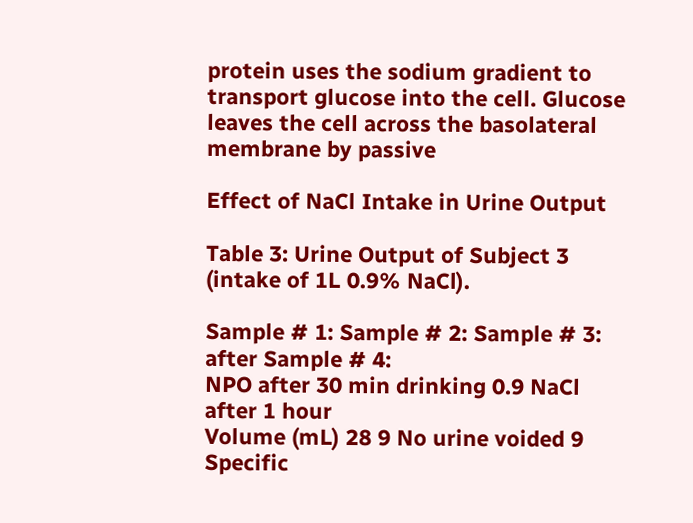protein uses the sodium gradient to
transport glucose into the cell. Glucose leaves the cell across the basolateral membrane by passive

Effect of NaCl Intake in Urine Output

Table 3: Urine Output of Subject 3 (intake of 1L 0.9% NaCl).

Sample # 1: Sample # 2: Sample # 3: after Sample # 4:
NPO after 30 min drinking 0.9 NaCl after 1 hour
Volume (mL) 28 9 No urine voided 9
Specific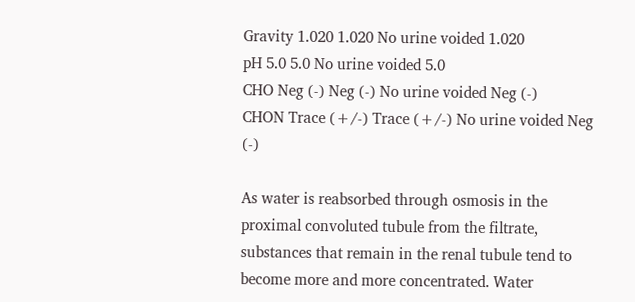Gravity 1.020 1.020 No urine voided 1.020
pH 5.0 5.0 No urine voided 5.0
CHO Neg (-) Neg (-) No urine voided Neg (-)
CHON Trace (+/-) Trace (+/-) No urine voided Neg (-)

As water is reabsorbed through osmosis in the proximal convoluted tubule from the filtrate,
substances that remain in the renal tubule tend to become more and more concentrated. Water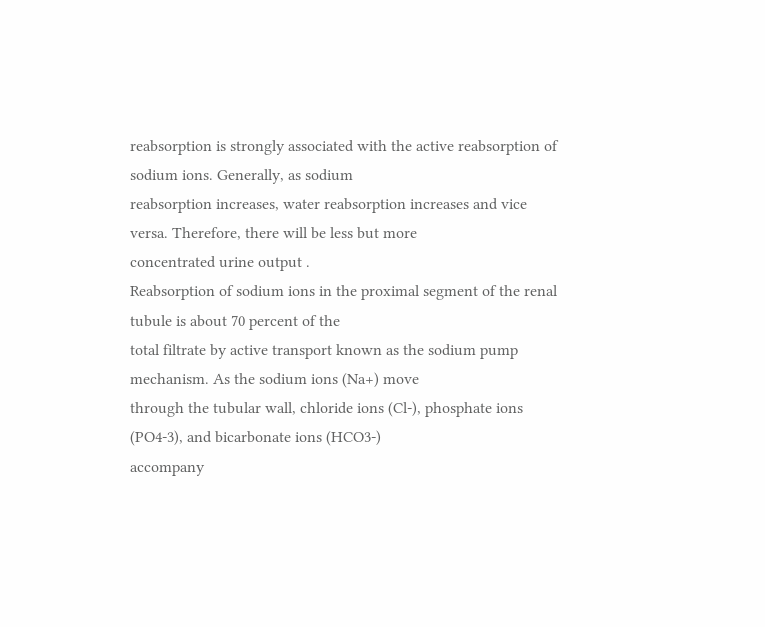reabsorption is strongly associated with the active reabsorption of sodium ions. Generally, as sodium
reabsorption increases, water reabsorption increases and vice versa. Therefore, there will be less but more
concentrated urine output .
Reabsorption of sodium ions in the proximal segment of the renal tubule is about 70 percent of the
total filtrate by active transport known as the sodium pump mechanism. As the sodium ions (Na+) move
through the tubular wall, chloride ions (Cl-), phosphate ions (PO4-3), and bicarbonate ions (HCO3-)
accompany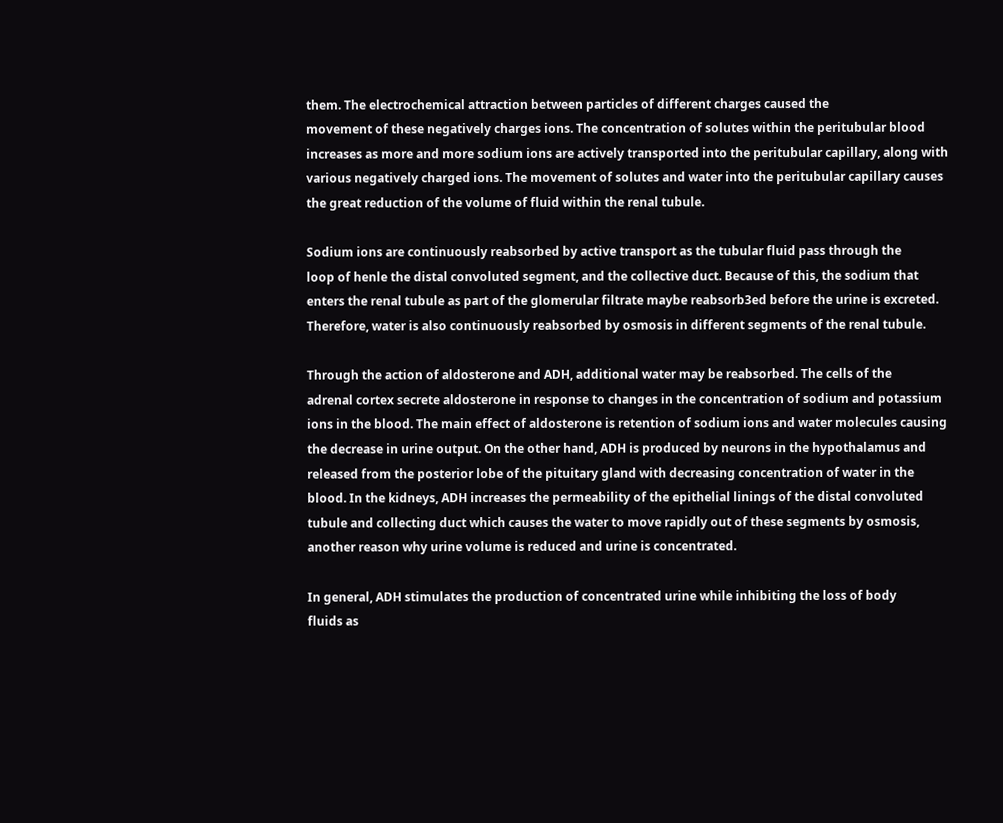them. The electrochemical attraction between particles of different charges caused the
movement of these negatively charges ions. The concentration of solutes within the peritubular blood
increases as more and more sodium ions are actively transported into the peritubular capillary, along with
various negatively charged ions. The movement of solutes and water into the peritubular capillary causes
the great reduction of the volume of fluid within the renal tubule.

Sodium ions are continuously reabsorbed by active transport as the tubular fluid pass through the
loop of henle the distal convoluted segment, and the collective duct. Because of this, the sodium that
enters the renal tubule as part of the glomerular filtrate maybe reabsorb3ed before the urine is excreted.
Therefore, water is also continuously reabsorbed by osmosis in different segments of the renal tubule.

Through the action of aldosterone and ADH, additional water may be reabsorbed. The cells of the
adrenal cortex secrete aldosterone in response to changes in the concentration of sodium and potassium
ions in the blood. The main effect of aldosterone is retention of sodium ions and water molecules causing
the decrease in urine output. On the other hand, ADH is produced by neurons in the hypothalamus and
released from the posterior lobe of the pituitary gland with decreasing concentration of water in the
blood. In the kidneys, ADH increases the permeability of the epithelial linings of the distal convoluted
tubule and collecting duct which causes the water to move rapidly out of these segments by osmosis,
another reason why urine volume is reduced and urine is concentrated.

In general, ADH stimulates the production of concentrated urine while inhibiting the loss of body
fluids as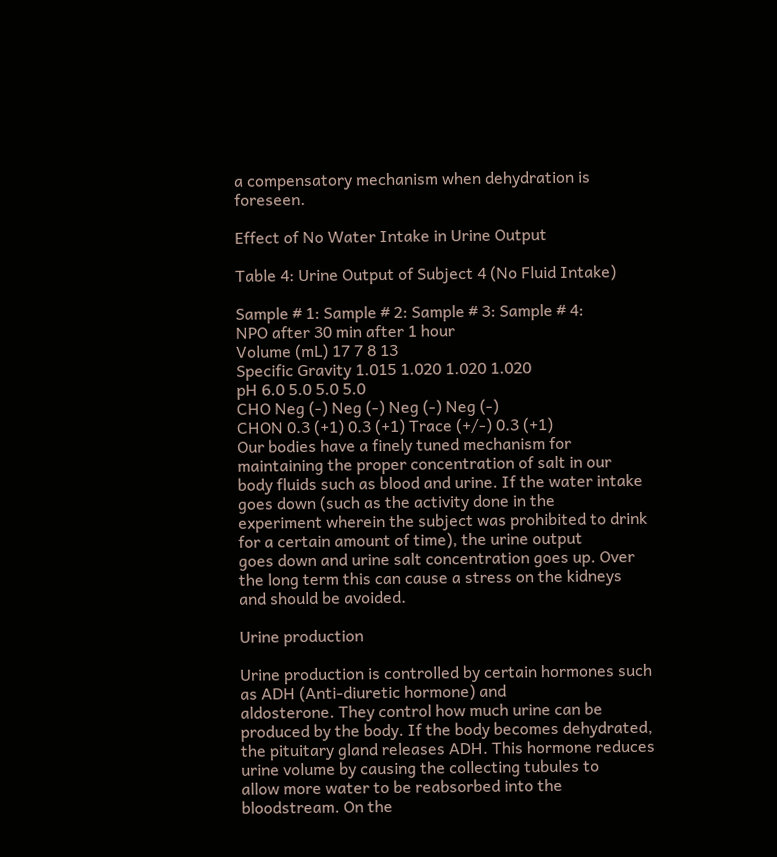a compensatory mechanism when dehydration is foreseen.

Effect of No Water Intake in Urine Output

Table 4: Urine Output of Subject 4 (No Fluid Intake)

Sample # 1: Sample # 2: Sample # 3: Sample # 4:
NPO after 30 min after 1 hour
Volume (mL) 17 7 8 13
Specific Gravity 1.015 1.020 1.020 1.020
pH 6.0 5.0 5.0 5.0
CHO Neg (-) Neg (-) Neg (-) Neg (-)
CHON 0.3 (+1) 0.3 (+1) Trace (+/-) 0.3 (+1)
Our bodies have a finely tuned mechanism for maintaining the proper concentration of salt in our
body fluids such as blood and urine. If the water intake goes down (such as the activity done in the
experiment wherein the subject was prohibited to drink for a certain amount of time), the urine output
goes down and urine salt concentration goes up. Over the long term this can cause a stress on the kidneys
and should be avoided.

Urine production

Urine production is controlled by certain hormones such as ADH (Anti-diuretic hormone) and
aldosterone. They control how much urine can be produced by the body. If the body becomes dehydrated,
the pituitary gland releases ADH. This hormone reduces urine volume by causing the collecting tubules to
allow more water to be reabsorbed into the bloodstream. On the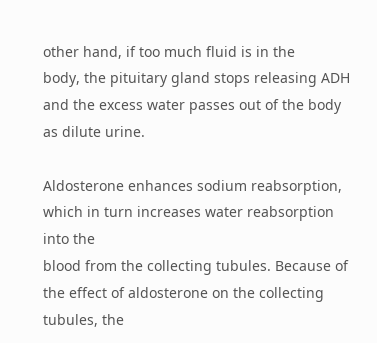other hand, if too much fluid is in the
body, the pituitary gland stops releasing ADH and the excess water passes out of the body as dilute urine.

Aldosterone enhances sodium reabsorption, which in turn increases water reabsorption into the
blood from the collecting tubules. Because of the effect of aldosterone on the collecting tubules, the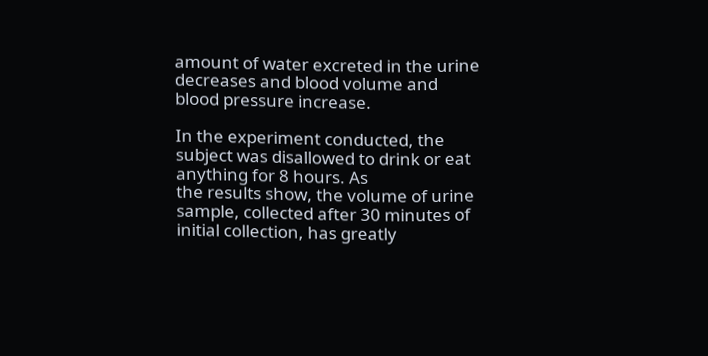amount of water excreted in the urine decreases and blood volume and blood pressure increase.

In the experiment conducted, the subject was disallowed to drink or eat anything for 8 hours. As
the results show, the volume of urine sample, collected after 30 minutes of initial collection, has greatly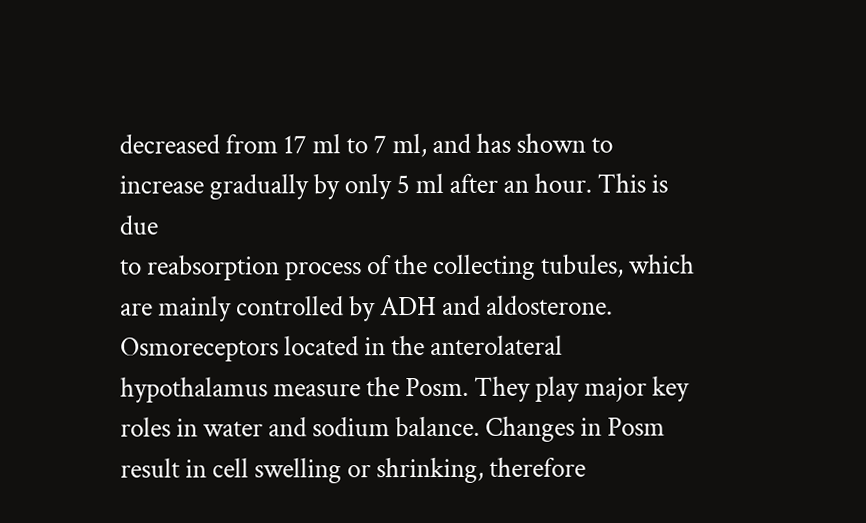decreased from 17 ml to 7 ml, and has shown to increase gradually by only 5 ml after an hour. This is due
to reabsorption process of the collecting tubules, which are mainly controlled by ADH and aldosterone.
Osmoreceptors located in the anterolateral hypothalamus measure the Posm. They play major key
roles in water and sodium balance. Changes in Posm result in cell swelling or shrinking, therefore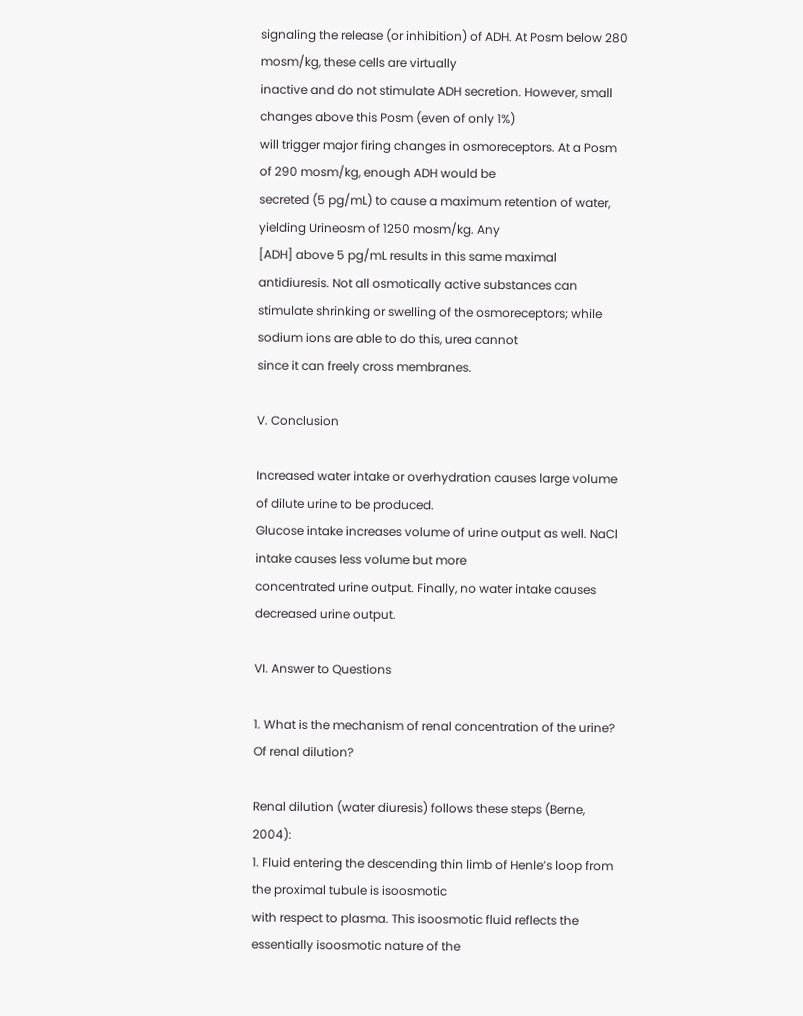signaling the release (or inhibition) of ADH. At Posm below 280 mosm/kg, these cells are virtually
inactive and do not stimulate ADH secretion. However, small changes above this Posm (even of only 1%)
will trigger major firing changes in osmoreceptors. At a Posm of 290 mosm/kg, enough ADH would be
secreted (5 pg/mL) to cause a maximum retention of water, yielding Urineosm of 1250 mosm/kg. Any
[ADH] above 5 pg/mL results in this same maximal antidiuresis. Not all osmotically active substances can
stimulate shrinking or swelling of the osmoreceptors; while sodium ions are able to do this, urea cannot
since it can freely cross membranes.

V. Conclusion

Increased water intake or overhydration causes large volume of dilute urine to be produced.
Glucose intake increases volume of urine output as well. NaCl intake causes less volume but more
concentrated urine output. Finally, no water intake causes decreased urine output.

VI. Answer to Questions

1. What is the mechanism of renal concentration of the urine? Of renal dilution?

Renal dilution (water diuresis) follows these steps (Berne, 2004):
1. Fluid entering the descending thin limb of Henle’s loop from the proximal tubule is isoosmotic
with respect to plasma. This isoosmotic fluid reflects the essentially isoosmotic nature of the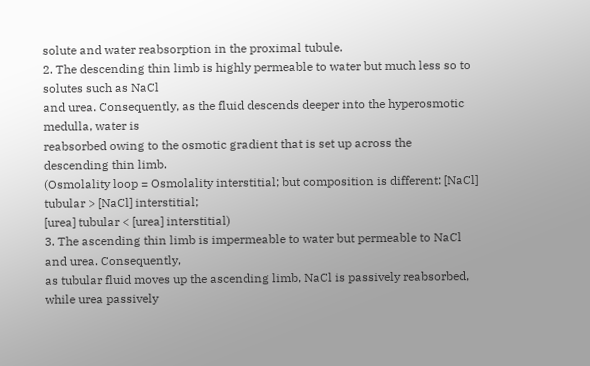solute and water reabsorption in the proximal tubule.
2. The descending thin limb is highly permeable to water but much less so to solutes such as NaCl
and urea. Consequently, as the fluid descends deeper into the hyperosmotic medulla, water is
reabsorbed owing to the osmotic gradient that is set up across the descending thin limb.
(Osmolality loop = Osmolality interstitial; but composition is different: [NaCl] tubular > [NaCl] interstitial;
[urea] tubular < [urea] interstitial)
3. The ascending thin limb is impermeable to water but permeable to NaCl and urea. Consequently,
as tubular fluid moves up the ascending limb, NaCl is passively reabsorbed, while urea passively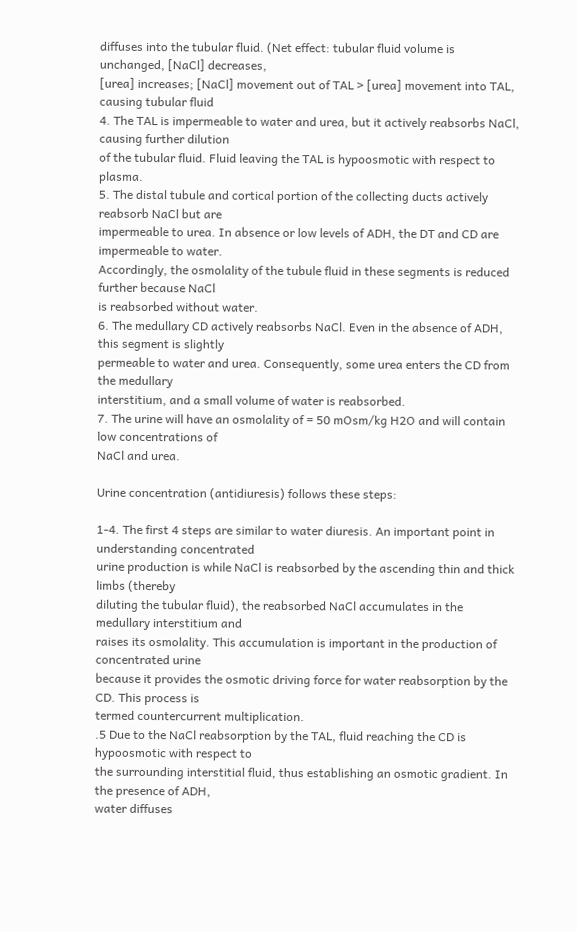diffuses into the tubular fluid. (Net effect: tubular fluid volume is unchanged, [NaCl] decreases,
[urea] increases; [NaCl] movement out of TAL > [urea] movement into TAL, causing tubular fluid
4. The TAL is impermeable to water and urea, but it actively reabsorbs NaCl, causing further dilution
of the tubular fluid. Fluid leaving the TAL is hypoosmotic with respect to plasma.
5. The distal tubule and cortical portion of the collecting ducts actively reabsorb NaCl but are
impermeable to urea. In absence or low levels of ADH, the DT and CD are impermeable to water.
Accordingly, the osmolality of the tubule fluid in these segments is reduced further because NaCl
is reabsorbed without water.
6. The medullary CD actively reabsorbs NaCl. Even in the absence of ADH, this segment is slightly
permeable to water and urea. Consequently, some urea enters the CD from the medullary
interstitium, and a small volume of water is reabsorbed.
7. The urine will have an osmolality of = 50 mOsm/kg H2O and will contain low concentrations of
NaCl and urea.

Urine concentration (antidiuresis) follows these steps:

1-4. The first 4 steps are similar to water diuresis. An important point in understanding concentrated
urine production is while NaCl is reabsorbed by the ascending thin and thick limbs (thereby
diluting the tubular fluid), the reabsorbed NaCl accumulates in the medullary interstitium and
raises its osmolality. This accumulation is important in the production of concentrated urine
because it provides the osmotic driving force for water reabsorption by the CD. This process is
termed countercurrent multiplication.
.5 Due to the NaCl reabsorption by the TAL, fluid reaching the CD is hypoosmotic with respect to
the surrounding interstitial fluid, thus establishing an osmotic gradient. In the presence of ADH,
water diffuses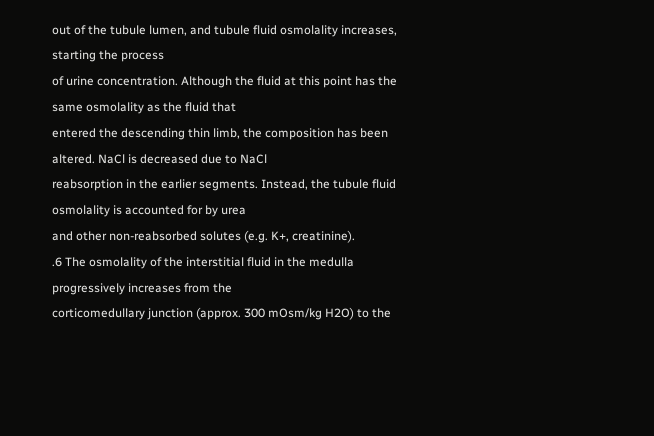out of the tubule lumen, and tubule fluid osmolality increases, starting the process
of urine concentration. Although the fluid at this point has the same osmolality as the fluid that
entered the descending thin limb, the composition has been altered. NaCl is decreased due to NaCl
reabsorption in the earlier segments. Instead, the tubule fluid osmolality is accounted for by urea
and other non-reabsorbed solutes (e.g. K+, creatinine).
.6 The osmolality of the interstitial fluid in the medulla progressively increases from the
corticomedullary junction (approx. 300 mOsm/kg H2O) to the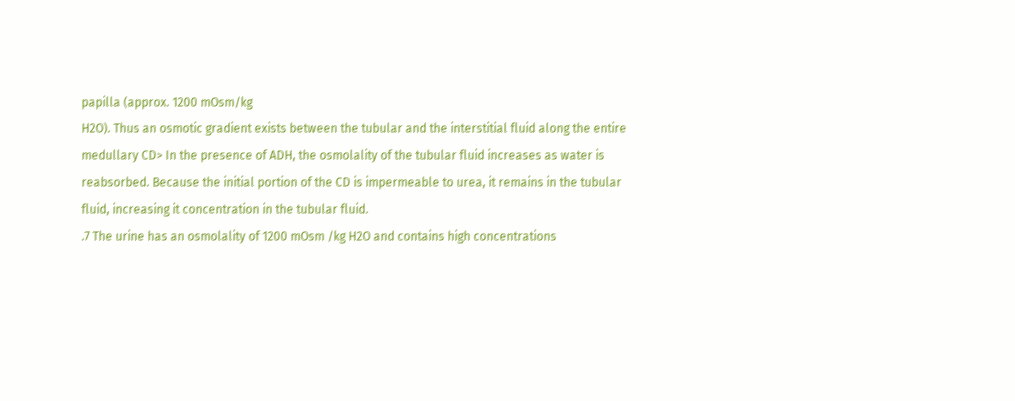papilla (approx. 1200 mOsm/kg
H2O). Thus an osmotic gradient exists between the tubular and the interstitial fluid along the entire
medullary CD> In the presence of ADH, the osmolality of the tubular fluid increases as water is
reabsorbed. Because the initial portion of the CD is impermeable to urea, it remains in the tubular
fluid, increasing it concentration in the tubular fluid.
.7 The urine has an osmolality of 1200 mOsm /kg H2O and contains high concentrations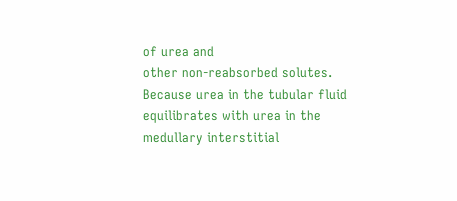of urea and
other non-reabsorbed solutes. Because urea in the tubular fluid equilibrates with urea in the
medullary interstitial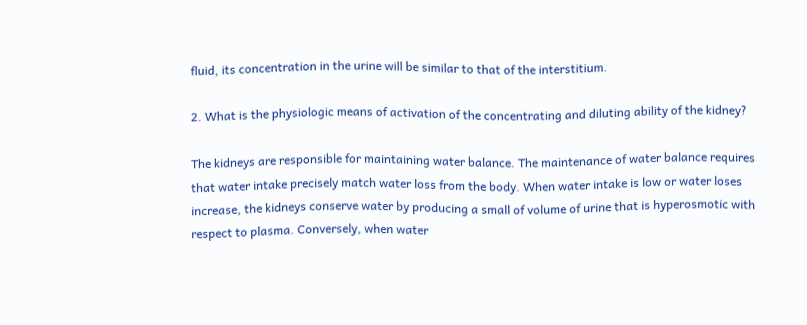fluid, its concentration in the urine will be similar to that of the interstitium.

2. What is the physiologic means of activation of the concentrating and diluting ability of the kidney?

The kidneys are responsible for maintaining water balance. The maintenance of water balance requires
that water intake precisely match water loss from the body. When water intake is low or water loses
increase, the kidneys conserve water by producing a small of volume of urine that is hyperosmotic with
respect to plasma. Conversely, when water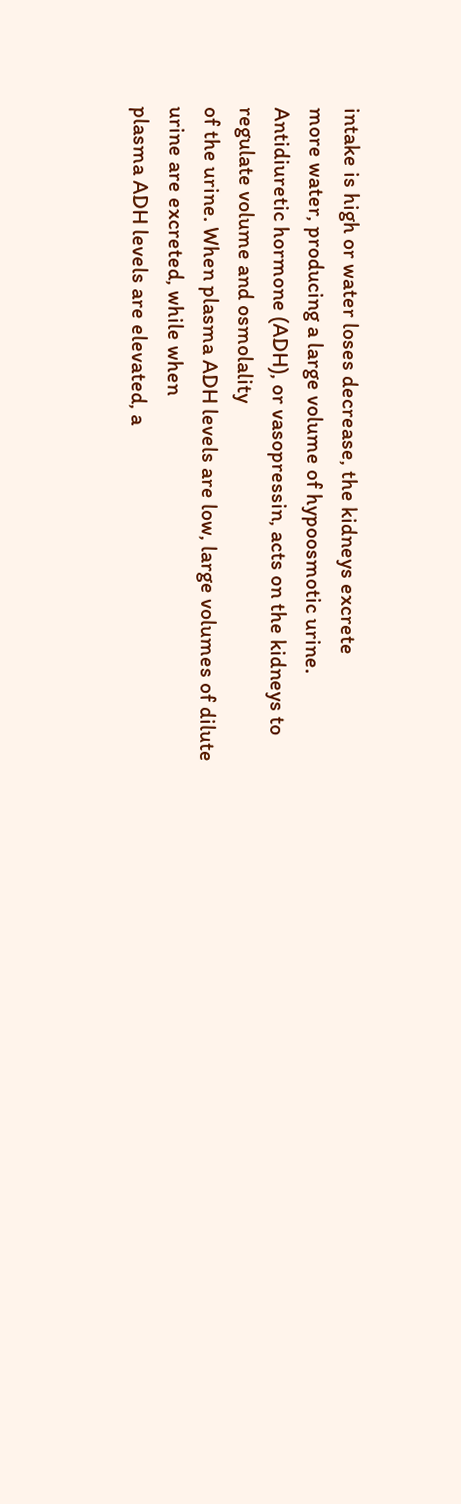intake is high or water loses decrease, the kidneys excrete
more water, producing a large volume of hypoosmotic urine.
Antidiuretic hormone (ADH), or vasopressin, acts on the kidneys to regulate volume and osmolality
of the urine. When plasma ADH levels are low, large volumes of dilute urine are excreted, while when
plasma ADH levels are elevated, a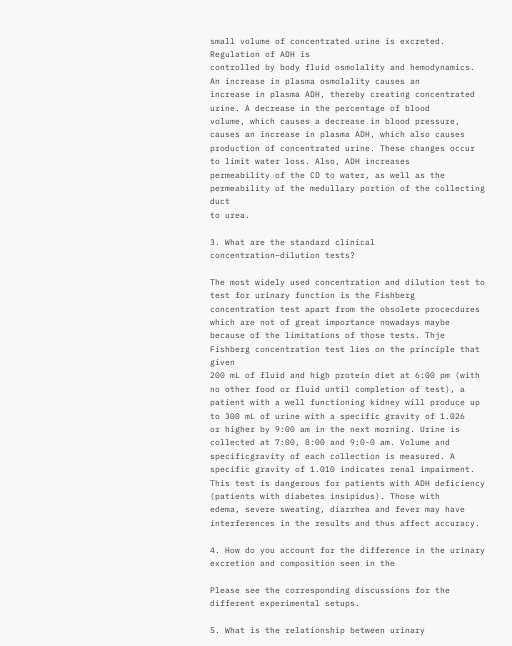small volume of concentrated urine is excreted. Regulation of ADH is
controlled by body fluid osmolality and hemodynamics. An increase in plasma osmolality causes an
increase in plasma ADH, thereby creating concentrated urine. A decrease in the percentage of blood
volume, which causes a decrease in blood pressure, causes an increase in plasma ADH, which also causes
production of concentrated urine. These changes occur to limit water loss. Also, ADH increases
permeability of the CD to water, as well as the permeability of the medullary portion of the collecting duct
to urea.

3. What are the standard clinical concentration–dilution tests?

The most widely used concentration and dilution test to test for urinary function is the Fishberg
concentration test apart from the obsolete procecdures which are not of great importance nowadays maybe
because of the limitations of those tests. Thje Fishberg concentration test lies on the principle that given
200 mL of fluid and high protein diet at 6:00 pm (with no other food or fluid until completion of test), a
patient with a well functioning kidney will produce up to 300 mL of urine with a specific gravity of 1.026
or higher by 9:00 am in the next morning. Urine is collected at 7:00, 8:00 and 9:0-0 am. Volume and
specificgravity of each collection is measured. A specific gravity of 1.010 indicates renal impairment.
This test is dangerous for patients with ADH deficiency (patients with diabetes insipidus). Those with
edema, severe sweating, diarrhea and fever may have interferences in the results and thus affect accuracy.

4. How do you account for the difference in the urinary excretion and composition seen in the

Please see the corresponding discussions for the different experimental setups.

5. What is the relationship between urinary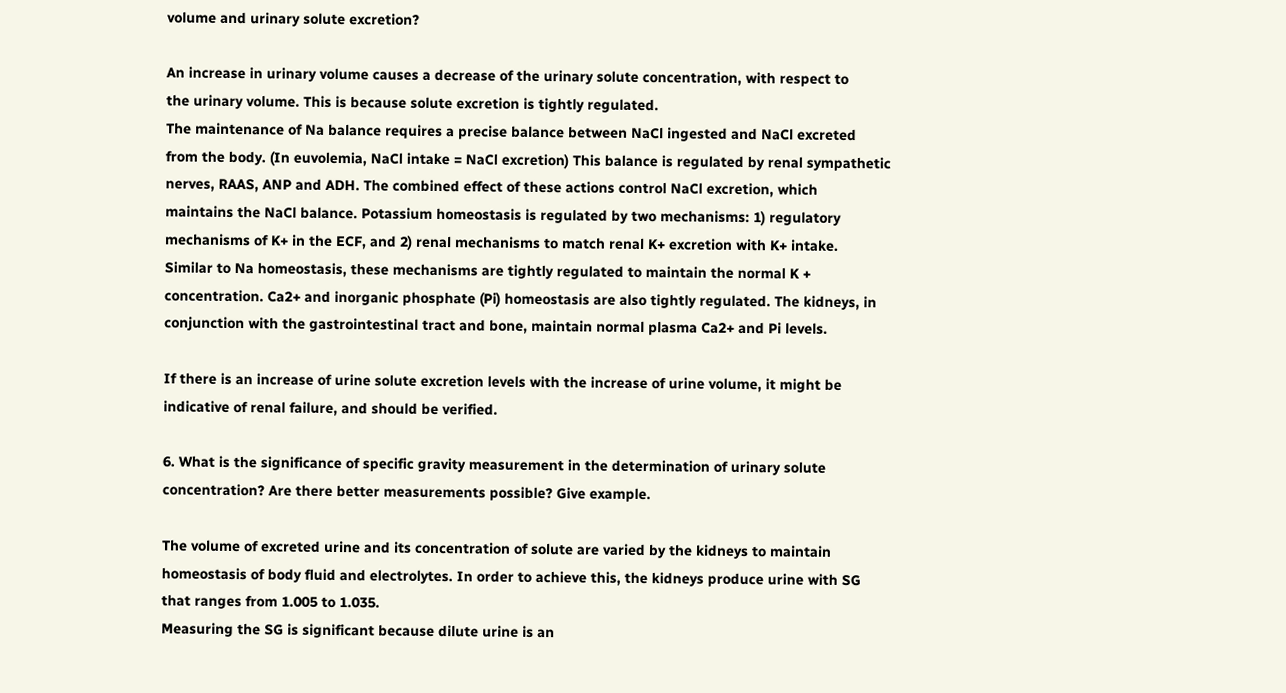volume and urinary solute excretion?

An increase in urinary volume causes a decrease of the urinary solute concentration, with respect to
the urinary volume. This is because solute excretion is tightly regulated.
The maintenance of Na balance requires a precise balance between NaCl ingested and NaCl excreted
from the body. (In euvolemia, NaCl intake = NaCl excretion) This balance is regulated by renal sympathetic
nerves, RAAS, ANP and ADH. The combined effect of these actions control NaCl excretion, which
maintains the NaCl balance. Potassium homeostasis is regulated by two mechanisms: 1) regulatory
mechanisms of K+ in the ECF, and 2) renal mechanisms to match renal K+ excretion with K+ intake.
Similar to Na homeostasis, these mechanisms are tightly regulated to maintain the normal K +
concentration. Ca2+ and inorganic phosphate (Pi) homeostasis are also tightly regulated. The kidneys, in
conjunction with the gastrointestinal tract and bone, maintain normal plasma Ca2+ and Pi levels.

If there is an increase of urine solute excretion levels with the increase of urine volume, it might be
indicative of renal failure, and should be verified.

6. What is the significance of specific gravity measurement in the determination of urinary solute
concentration? Are there better measurements possible? Give example.

The volume of excreted urine and its concentration of solute are varied by the kidneys to maintain
homeostasis of body fluid and electrolytes. In order to achieve this, the kidneys produce urine with SG
that ranges from 1.005 to 1.035.
Measuring the SG is significant because dilute urine is an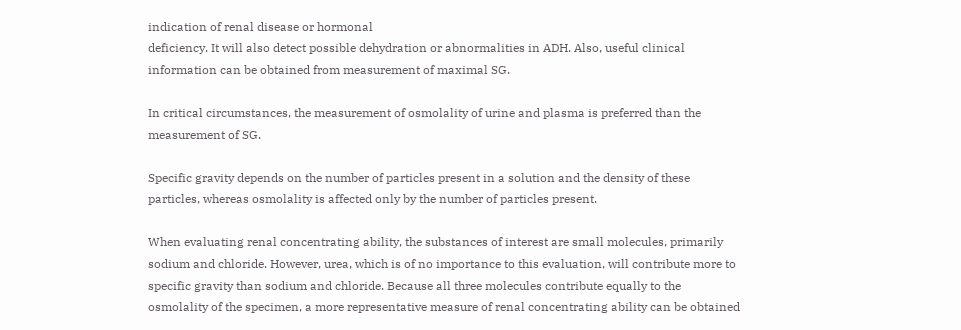indication of renal disease or hormonal
deficiency. It will also detect possible dehydration or abnormalities in ADH. Also, useful clinical
information can be obtained from measurement of maximal SG.

In critical circumstances, the measurement of osmolality of urine and plasma is preferred than the
measurement of SG.

Specific gravity depends on the number of particles present in a solution and the density of these
particles, whereas osmolality is affected only by the number of particles present.

When evaluating renal concentrating ability, the substances of interest are small molecules, primarily
sodium and chloride. However, urea, which is of no importance to this evaluation, will contribute more to
specific gravity than sodium and chloride. Because all three molecules contribute equally to the
osmolality of the specimen, a more representative measure of renal concentrating ability can be obtained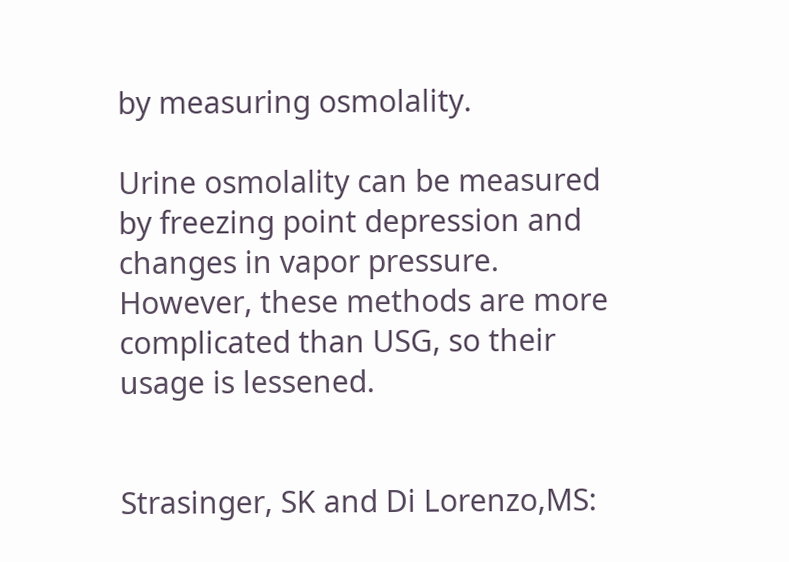by measuring osmolality.

Urine osmolality can be measured by freezing point depression and changes in vapor pressure.
However, these methods are more complicated than USG, so their usage is lessened.


Strasinger, SK and Di Lorenzo,MS: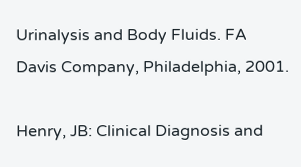Urinalysis and Body Fluids. FA Davis Company, Philadelphia, 2001.

Henry, JB: Clinical Diagnosis and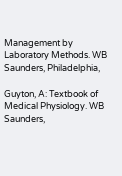Management by Laboratory Methods. WB Saunders, Philadelphia,

Guyton, A: Textbook of Medical Physiology. WB Saunders,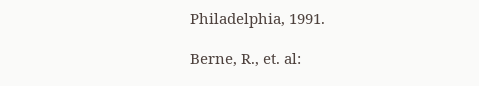Philadelphia, 1991.

Berne, R., et. al: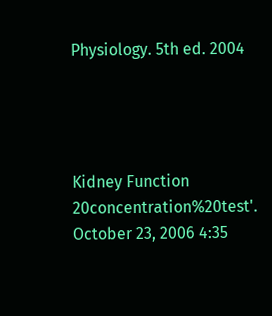Physiology. 5th ed. 2004




Kidney Function
20concentration%20test'. October 23, 2006 4:35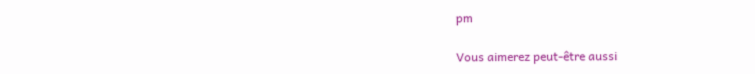pm

Vous aimerez peut-être aussi